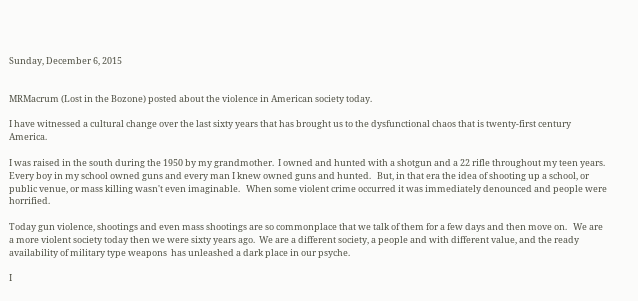Sunday, December 6, 2015


MRMacrum (Lost in the Bozone) posted about the violence in American society today.

I have witnessed a cultural change over the last sixty years that has brought us to the dysfunctional chaos that is twenty-first century America.

I was raised in the south during the 1950 by my grandmother.  I owned and hunted with a shotgun and a 22 rifle throughout my teen years.   Every boy in my school owned guns and every man I knew owned guns and hunted.   But, in that era the idea of shooting up a school, or public venue, or mass killing wasn't even imaginable.   When some violent crime occurred it was immediately denounced and people were horrified.

Today gun violence, shootings and even mass shootings are so commonplace that we talk of them for a few days and then move on.   We are a more violent society today then we were sixty years ago.  We are a different society, a people and with different value, and the ready availability of military type weapons  has unleashed a dark place in our psyche.

I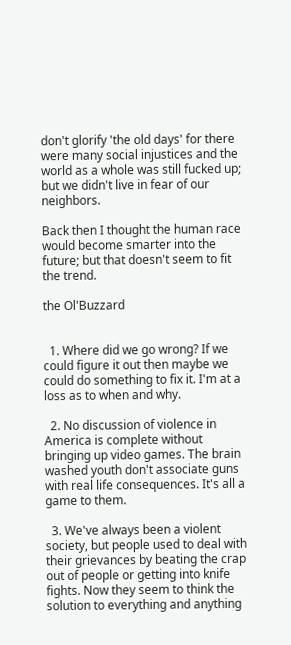don't glorify 'the old days' for there were many social injustices and the world as a whole was still fucked up; but we didn't live in fear of our neighbors.

Back then I thought the human race would become smarter into the future; but that doesn't seem to fit the trend.

the Ol'Buzzard


  1. Where did we go wrong? If we could figure it out then maybe we could do something to fix it. I'm at a loss as to when and why.

  2. No discussion of violence in America is complete without bringing up video games. The brain washed youth don't associate guns with real life consequences. It's all a game to them.

  3. We've always been a violent society, but people used to deal with their grievances by beating the crap out of people or getting into knife fights. Now they seem to think the solution to everything and anything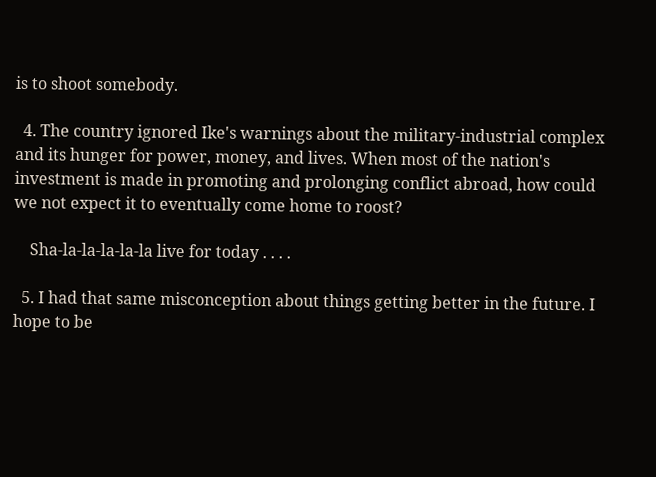is to shoot somebody.

  4. The country ignored Ike's warnings about the military-industrial complex and its hunger for power, money, and lives. When most of the nation's investment is made in promoting and prolonging conflict abroad, how could we not expect it to eventually come home to roost?

    Sha-la-la-la-la-la live for today . . . .

  5. I had that same misconception about things getting better in the future. I hope to be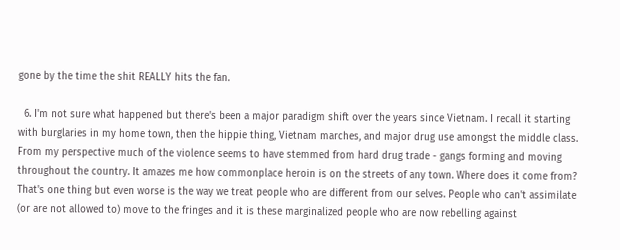gone by the time the shit REALLY hits the fan.

  6. I'm not sure what happened but there's been a major paradigm shift over the years since Vietnam. I recall it starting with burglaries in my home town, then the hippie thing, Vietnam marches, and major drug use amongst the middle class. From my perspective much of the violence seems to have stemmed from hard drug trade - gangs forming and moving throughout the country. It amazes me how commonplace heroin is on the streets of any town. Where does it come from? That's one thing but even worse is the way we treat people who are different from our selves. People who can't assimilate (or are not allowed to) move to the fringes and it is these marginalized people who are now rebelling against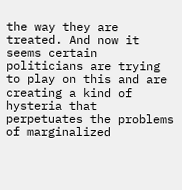the way they are treated. And now it seems certain politicians are trying to play on this and are creating a kind of hysteria that perpetuates the problems of marginalized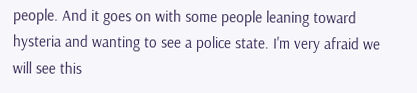people. And it goes on with some people leaning toward hysteria and wanting to see a police state. I'm very afraid we will see this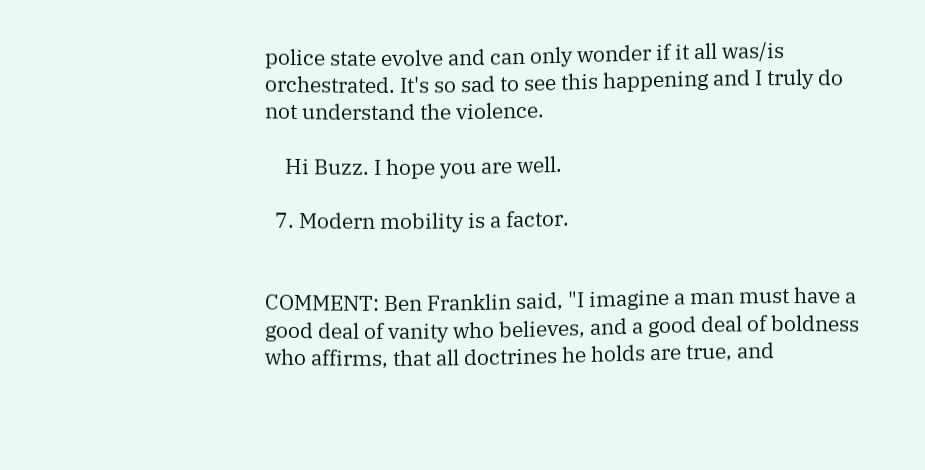police state evolve and can only wonder if it all was/is orchestrated. It's so sad to see this happening and I truly do not understand the violence.

    Hi Buzz. I hope you are well.

  7. Modern mobility is a factor.


COMMENT: Ben Franklin said, "I imagine a man must have a good deal of vanity who believes, and a good deal of boldness who affirms, that all doctrines he holds are true, and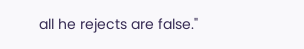all he rejects are false."